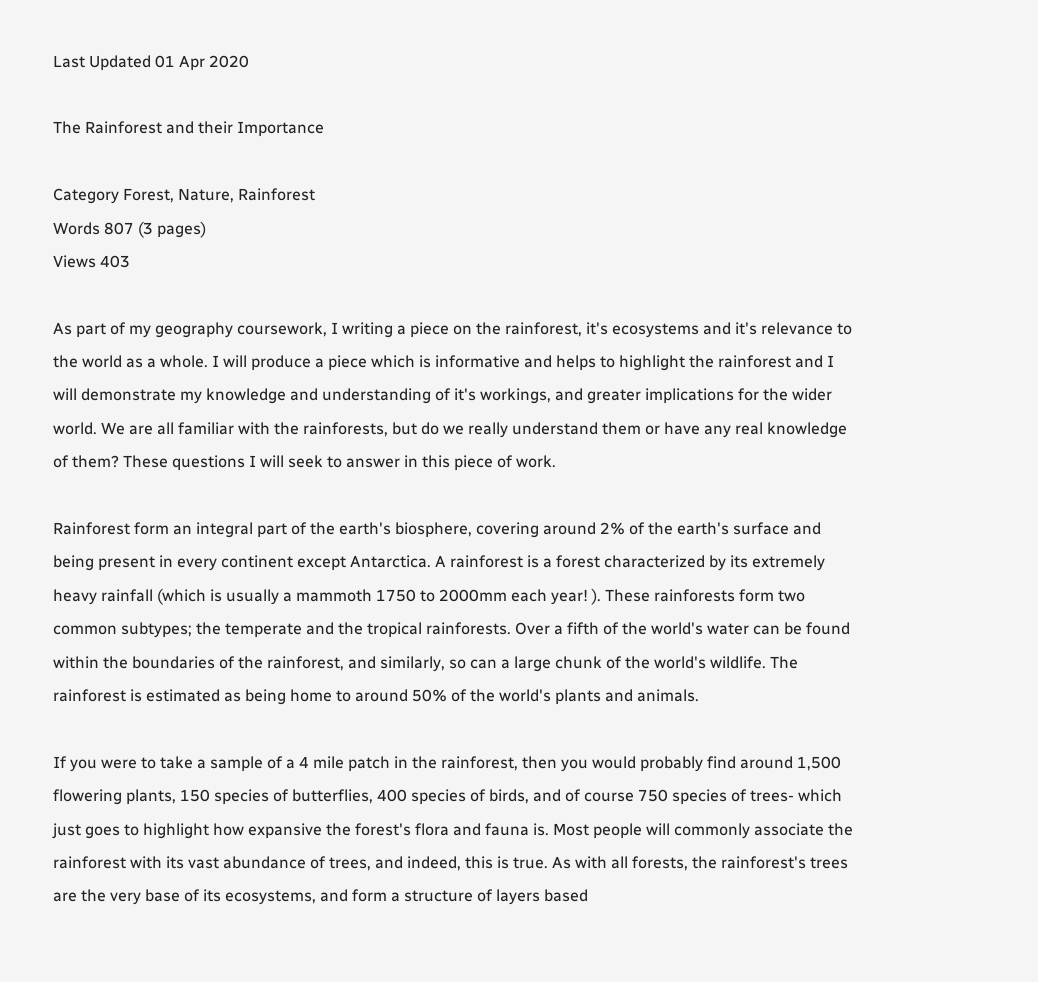Last Updated 01 Apr 2020

The Rainforest and their Importance

Category Forest, Nature, Rainforest
Words 807 (3 pages)
Views 403

As part of my geography coursework, I writing a piece on the rainforest, it's ecosystems and it's relevance to the world as a whole. I will produce a piece which is informative and helps to highlight the rainforest and I will demonstrate my knowledge and understanding of it's workings, and greater implications for the wider world. We are all familiar with the rainforests, but do we really understand them or have any real knowledge of them? These questions I will seek to answer in this piece of work.

Rainforest form an integral part of the earth's biosphere, covering around 2% of the earth's surface and being present in every continent except Antarctica. A rainforest is a forest characterized by its extremely heavy rainfall (which is usually a mammoth 1750 to 2000mm each year! ). These rainforests form two common subtypes; the temperate and the tropical rainforests. Over a fifth of the world's water can be found within the boundaries of the rainforest, and similarly, so can a large chunk of the world's wildlife. The rainforest is estimated as being home to around 50% of the world's plants and animals.

If you were to take a sample of a 4 mile patch in the rainforest, then you would probably find around 1,500 flowering plants, 150 species of butterflies, 400 species of birds, and of course 750 species of trees- which just goes to highlight how expansive the forest's flora and fauna is. Most people will commonly associate the rainforest with its vast abundance of trees, and indeed, this is true. As with all forests, the rainforest's trees are the very base of its ecosystems, and form a structure of layers based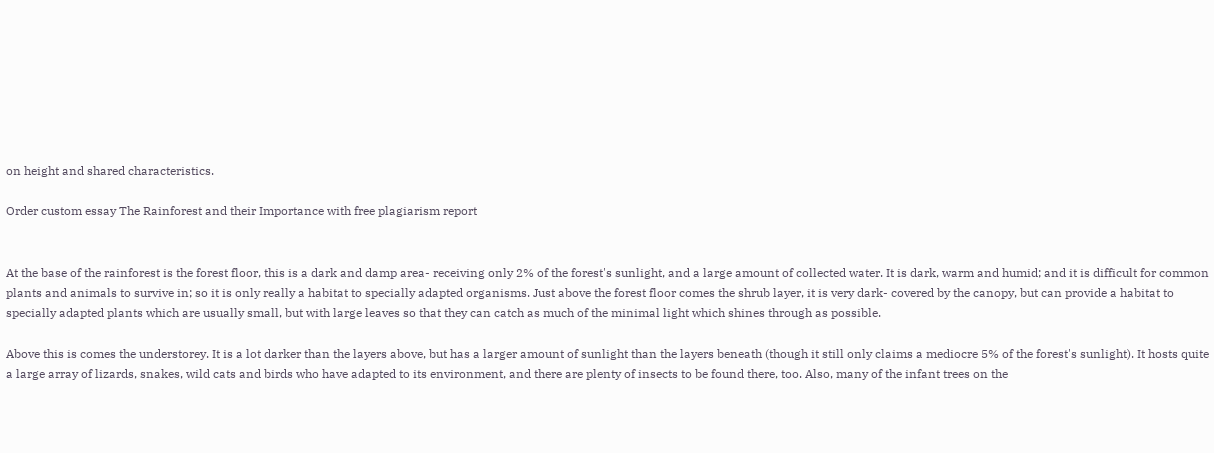on height and shared characteristics.

Order custom essay The Rainforest and their Importance with free plagiarism report


At the base of the rainforest is the forest floor, this is a dark and damp area- receiving only 2% of the forest's sunlight, and a large amount of collected water. It is dark, warm and humid; and it is difficult for common plants and animals to survive in; so it is only really a habitat to specially adapted organisms. Just above the forest floor comes the shrub layer, it is very dark- covered by the canopy, but can provide a habitat to specially adapted plants which are usually small, but with large leaves so that they can catch as much of the minimal light which shines through as possible.

Above this is comes the understorey. It is a lot darker than the layers above, but has a larger amount of sunlight than the layers beneath (though it still only claims a mediocre 5% of the forest's sunlight). It hosts quite a large array of lizards, snakes, wild cats and birds who have adapted to its environment, and there are plenty of insects to be found there, too. Also, many of the infant trees on the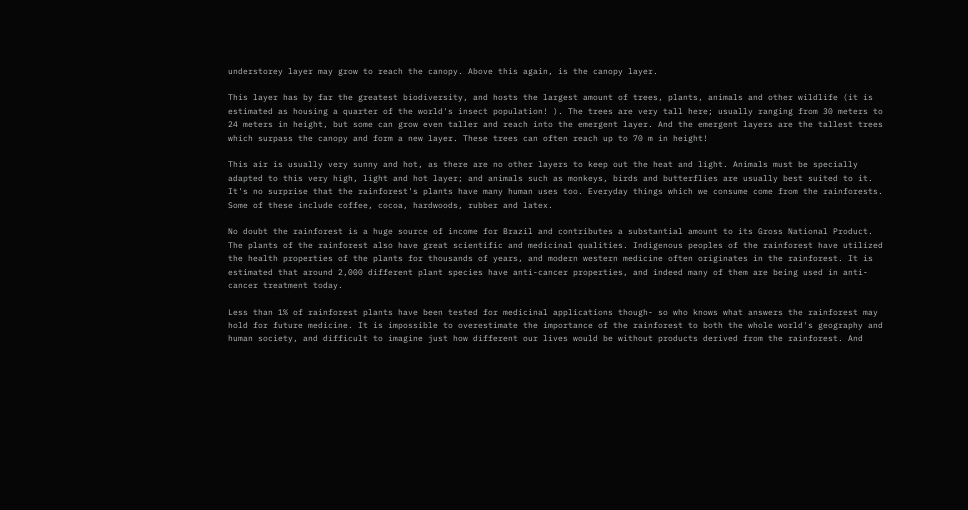understorey layer may grow to reach the canopy. Above this again, is the canopy layer.

This layer has by far the greatest biodiversity, and hosts the largest amount of trees, plants, animals and other wildlife (it is estimated as housing a quarter of the world's insect population! ). The trees are very tall here; usually ranging from 30 meters to 24 meters in height, but some can grow even taller and reach into the emergent layer. And the emergent layers are the tallest trees which surpass the canopy and form a new layer. These trees can often reach up to 70 m in height!

This air is usually very sunny and hot, as there are no other layers to keep out the heat and light. Animals must be specially adapted to this very high, light and hot layer; and animals such as monkeys, birds and butterflies are usually best suited to it. It's no surprise that the rainforest's plants have many human uses too. Everyday things which we consume come from the rainforests. Some of these include coffee, cocoa, hardwoods, rubber and latex.

No doubt the rainforest is a huge source of income for Brazil and contributes a substantial amount to its Gross National Product. The plants of the rainforest also have great scientific and medicinal qualities. Indigenous peoples of the rainforest have utilized the health properties of the plants for thousands of years, and modern western medicine often originates in the rainforest. It is estimated that around 2,000 different plant species have anti-cancer properties, and indeed many of them are being used in anti-cancer treatment today.

Less than 1% of rainforest plants have been tested for medicinal applications though- so who knows what answers the rainforest may hold for future medicine. It is impossible to overestimate the importance of the rainforest to both the whole world's geography and human society, and difficult to imagine just how different our lives would be without products derived from the rainforest. And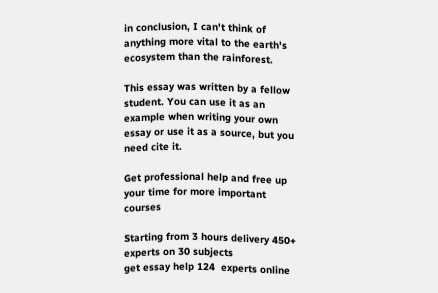in conclusion, I can't think of anything more vital to the earth's ecosystem than the rainforest.

This essay was written by a fellow student. You can use it as an example when writing your own essay or use it as a source, but you need cite it.

Get professional help and free up your time for more important courses

Starting from 3 hours delivery 450+ experts on 30 subjects
get essay help 124  experts online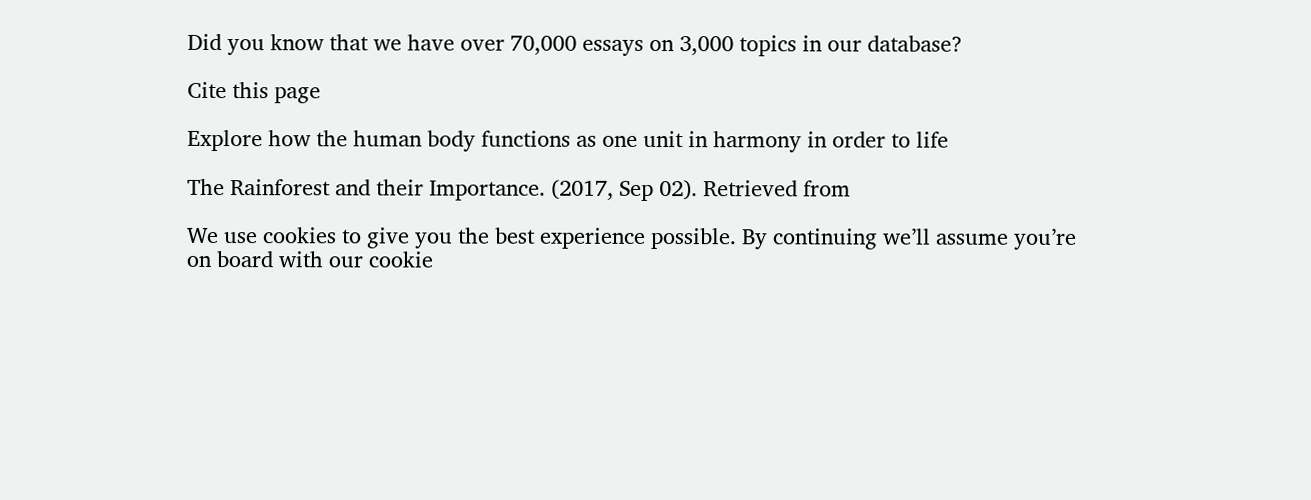Did you know that we have over 70,000 essays on 3,000 topics in our database?

Cite this page

Explore how the human body functions as one unit in harmony in order to life

The Rainforest and their Importance. (2017, Sep 02). Retrieved from

We use cookies to give you the best experience possible. By continuing we’ll assume you’re on board with our cookie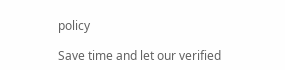policy

Save time and let our verified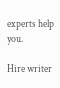experts help you.

Hire writer